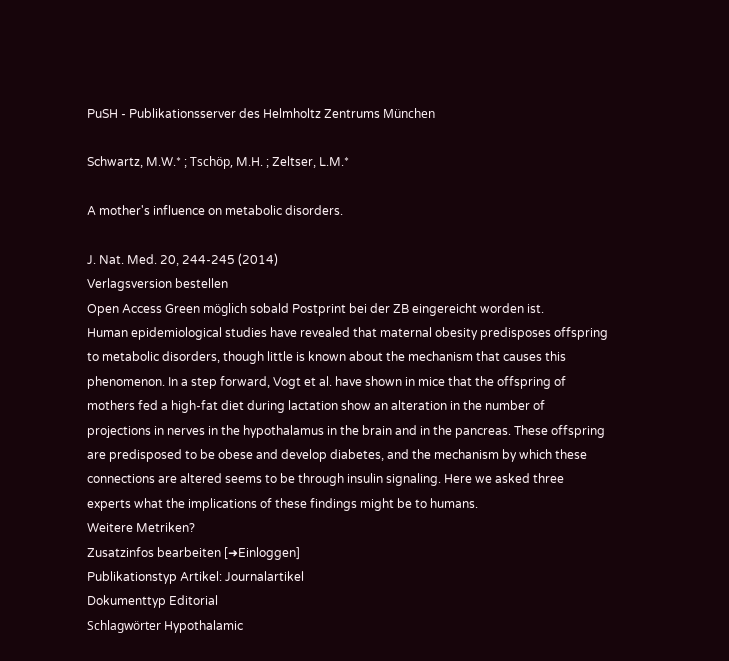PuSH - Publikationsserver des Helmholtz Zentrums München

Schwartz, M.W.* ; Tschöp, M.H. ; Zeltser, L.M.*

A mother's influence on metabolic disorders.

J. Nat. Med. 20, 244-245 (2014)
Verlagsversion bestellen
Open Access Green möglich sobald Postprint bei der ZB eingereicht worden ist.
Human epidemiological studies have revealed that maternal obesity predisposes offspring to metabolic disorders, though little is known about the mechanism that causes this phenomenon. In a step forward, Vogt et al. have shown in mice that the offspring of mothers fed a high-fat diet during lactation show an alteration in the number of projections in nerves in the hypothalamus in the brain and in the pancreas. These offspring are predisposed to be obese and develop diabetes, and the mechanism by which these connections are altered seems to be through insulin signaling. Here we asked three experts what the implications of these findings might be to humans.
Weitere Metriken?
Zusatzinfos bearbeiten [➜Einloggen]
Publikationstyp Artikel: Journalartikel
Dokumenttyp Editorial
Schlagwörter Hypothalamic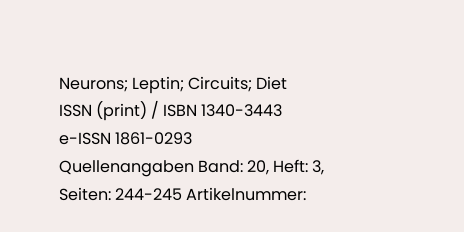Neurons; Leptin; Circuits; Diet
ISSN (print) / ISBN 1340-3443
e-ISSN 1861-0293
Quellenangaben Band: 20, Heft: 3, Seiten: 244-245 Artikelnummer: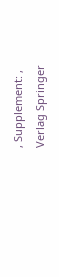, Supplement: ,
Verlag Springer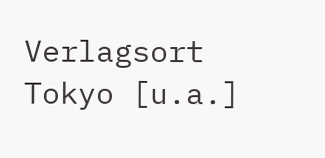Verlagsort Tokyo [u.a.]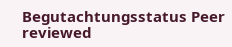Begutachtungsstatus Peer reviewed